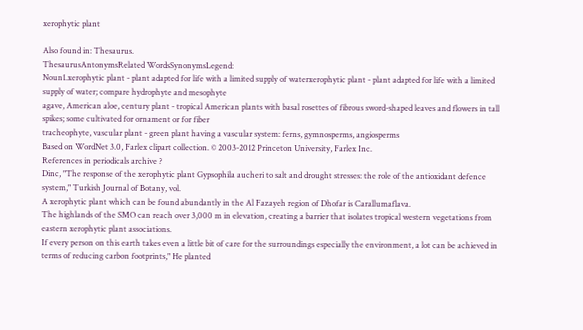xerophytic plant

Also found in: Thesaurus.
ThesaurusAntonymsRelated WordsSynonymsLegend:
Noun1.xerophytic plant - plant adapted for life with a limited supply of waterxerophytic plant - plant adapted for life with a limited supply of water; compare hydrophyte and mesophyte
agave, American aloe, century plant - tropical American plants with basal rosettes of fibrous sword-shaped leaves and flowers in tall spikes; some cultivated for ornament or for fiber
tracheophyte, vascular plant - green plant having a vascular system: ferns, gymnosperms, angiosperms
Based on WordNet 3.0, Farlex clipart collection. © 2003-2012 Princeton University, Farlex Inc.
References in periodicals archive ?
Dinc, "The response of the xerophytic plant Gypsophila aucheri to salt and drought stresses: the role of the antioxidant defence system," Turkish Journal of Botany, vol.
A xerophytic plant which can be found abundantly in the Al Fazayeh region of Dhofar is Carallumaflava.
The highlands of the SMO can reach over 3,000 m in elevation, creating a barrier that isolates tropical western vegetations from eastern xerophytic plant associations.
If every person on this earth takes even a little bit of care for the surroundings especially the environment, a lot can be achieved in terms of reducing carbon footprints," He planted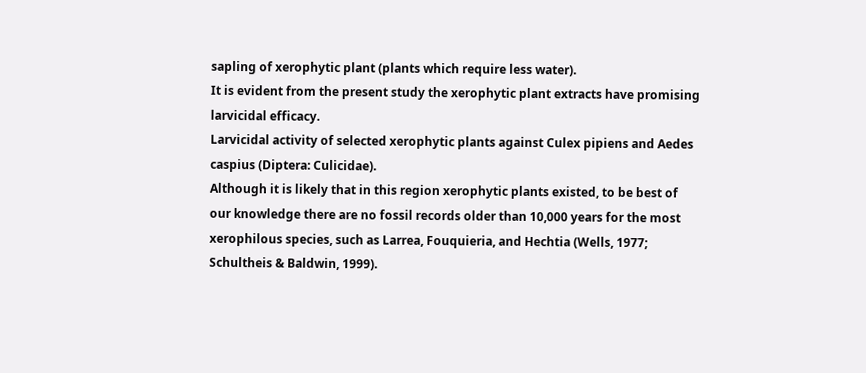sapling of xerophytic plant (plants which require less water).
It is evident from the present study the xerophytic plant extracts have promising larvicidal efficacy.
Larvicidal activity of selected xerophytic plants against Culex pipiens and Aedes caspius (Diptera: Culicidae).
Although it is likely that in this region xerophytic plants existed, to be best of our knowledge there are no fossil records older than 10,000 years for the most xerophilous species, such as Larrea, Fouquieria, and Hechtia (Wells, 1977; Schultheis & Baldwin, 1999).